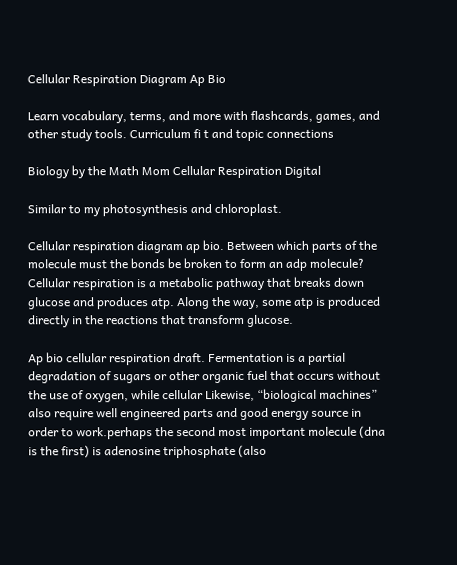Cellular Respiration Diagram Ap Bio

Learn vocabulary, terms, and more with flashcards, games, and other study tools. Curriculum fi t and topic connections

Biology by the Math Mom Cellular Respiration Digital

Similar to my photosynthesis and chloroplast.

Cellular respiration diagram ap bio. Between which parts of the molecule must the bonds be broken to form an adp molecule? Cellular respiration is a metabolic pathway that breaks down glucose and produces atp. Along the way, some atp is produced directly in the reactions that transform glucose.

Ap bio cellular respiration draft. Fermentation is a partial degradation of sugars or other organic fuel that occurs without the use of oxygen, while cellular Likewise, “biological machines” also require well engineered parts and good energy source in order to work.perhaps the second most important molecule (dna is the first) is adenosine triphosphate (also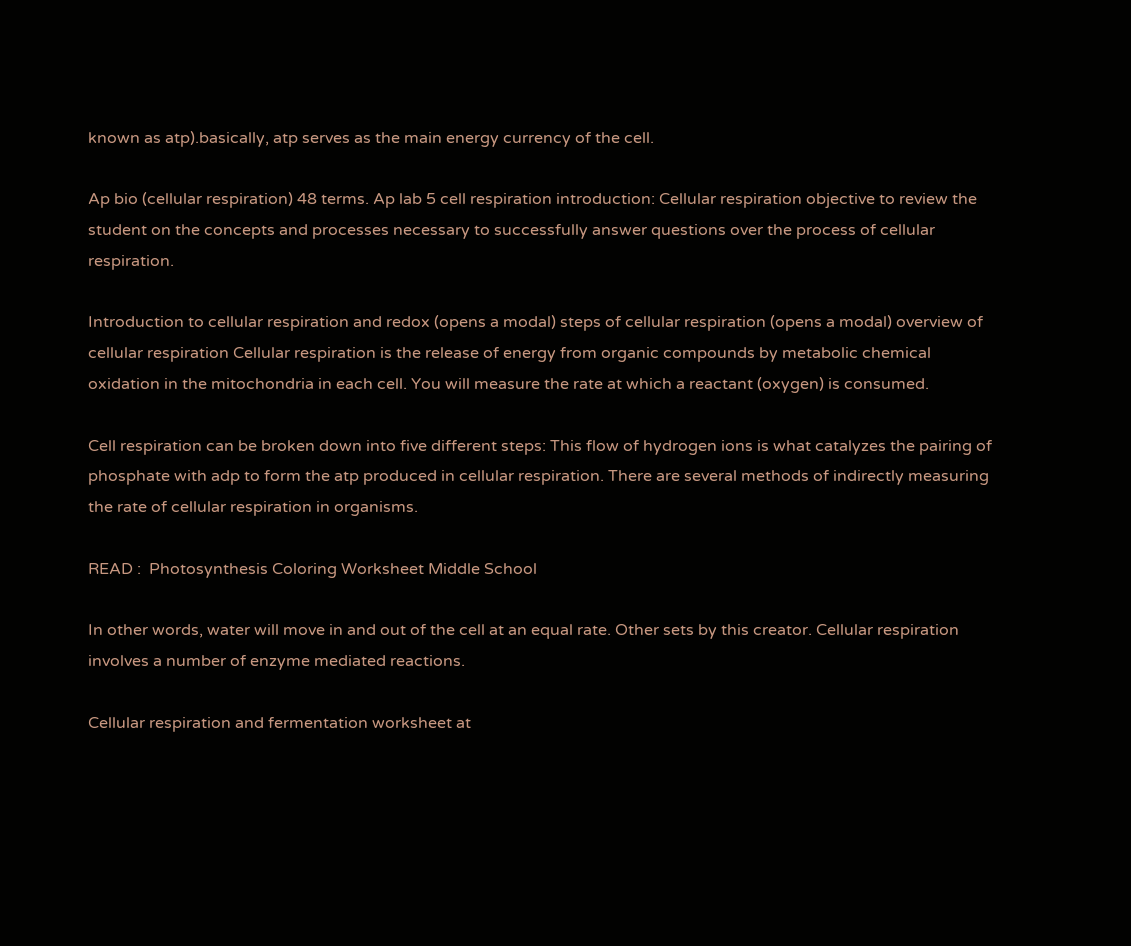known as atp).basically, atp serves as the main energy currency of the cell.

Ap bio (cellular respiration) 48 terms. Ap lab 5 cell respiration introduction: Cellular respiration objective to review the student on the concepts and processes necessary to successfully answer questions over the process of cellular respiration.

Introduction to cellular respiration and redox (opens a modal) steps of cellular respiration (opens a modal) overview of cellular respiration Cellular respiration is the release of energy from organic compounds by metabolic chemical oxidation in the mitochondria in each cell. You will measure the rate at which a reactant (oxygen) is consumed.

Cell respiration can be broken down into five different steps: This flow of hydrogen ions is what catalyzes the pairing of phosphate with adp to form the atp produced in cellular respiration. There are several methods of indirectly measuring the rate of cellular respiration in organisms.

READ :  Photosynthesis Coloring Worksheet Middle School

In other words, water will move in and out of the cell at an equal rate. Other sets by this creator. Cellular respiration involves a number of enzyme mediated reactions.

Cellular respiration and fermentation worksheet at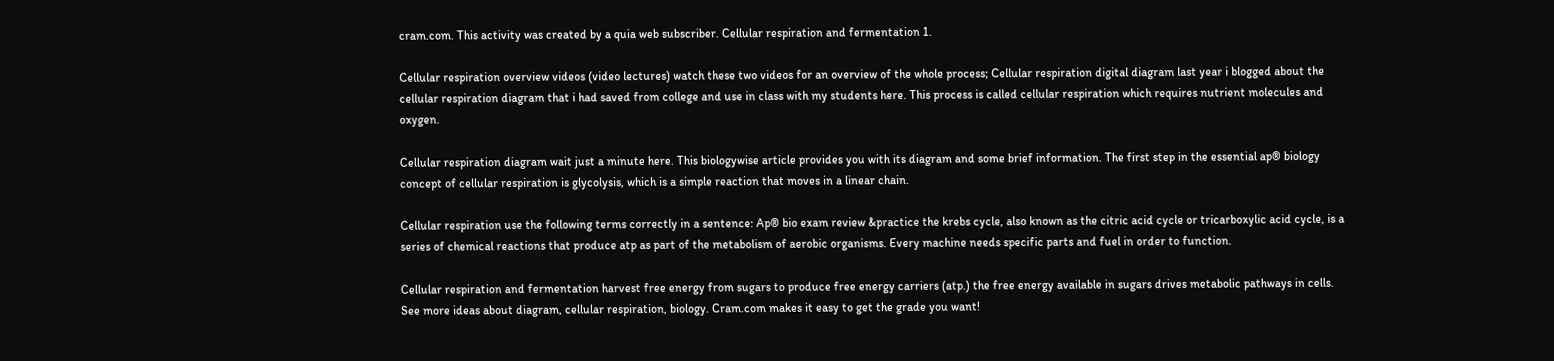cram.com. This activity was created by a quia web subscriber. Cellular respiration and fermentation 1.

Cellular respiration overview videos (video lectures) watch these two videos for an overview of the whole process; Cellular respiration digital diagram last year i blogged about the cellular respiration diagram that i had saved from college and use in class with my students here. This process is called cellular respiration which requires nutrient molecules and oxygen.

Cellular respiration diagram wait just a minute here. This biologywise article provides you with its diagram and some brief information. The first step in the essential ap® biology concept of cellular respiration is glycolysis, which is a simple reaction that moves in a linear chain.

Cellular respiration use the following terms correctly in a sentence: Ap® bio exam review &practice the krebs cycle, also known as the citric acid cycle or tricarboxylic acid cycle, is a series of chemical reactions that produce atp as part of the metabolism of aerobic organisms. Every machine needs specific parts and fuel in order to function.

Cellular respiration and fermentation harvest free energy from sugars to produce free energy carriers (atp.) the free energy available in sugars drives metabolic pathways in cells. See more ideas about diagram, cellular respiration, biology. Cram.com makes it easy to get the grade you want!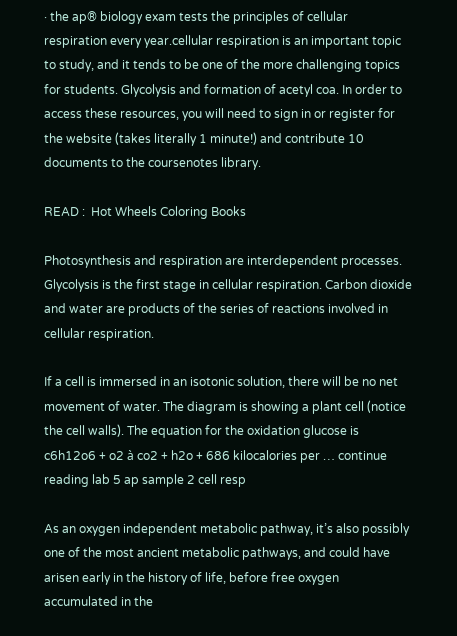· the ap® biology exam tests the principles of cellular respiration every year.cellular respiration is an important topic to study, and it tends to be one of the more challenging topics for students. Glycolysis and formation of acetyl coa. In order to access these resources, you will need to sign in or register for the website (takes literally 1 minute!) and contribute 10 documents to the coursenotes library.

READ :  Hot Wheels Coloring Books

Photosynthesis and respiration are interdependent processes. Glycolysis is the first stage in cellular respiration. Carbon dioxide and water are products of the series of reactions involved in cellular respiration.

If a cell is immersed in an isotonic solution, there will be no net movement of water. The diagram is showing a plant cell (notice the cell walls). The equation for the oxidation glucose is c6h12o6 + o2 à co2 + h2o + 686 kilocalories per … continue reading lab 5 ap sample 2 cell resp

As an oxygen independent metabolic pathway, it’s also possibly one of the most ancient metabolic pathways, and could have arisen early in the history of life, before free oxygen accumulated in the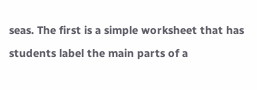seas. The first is a simple worksheet that has students label the main parts of a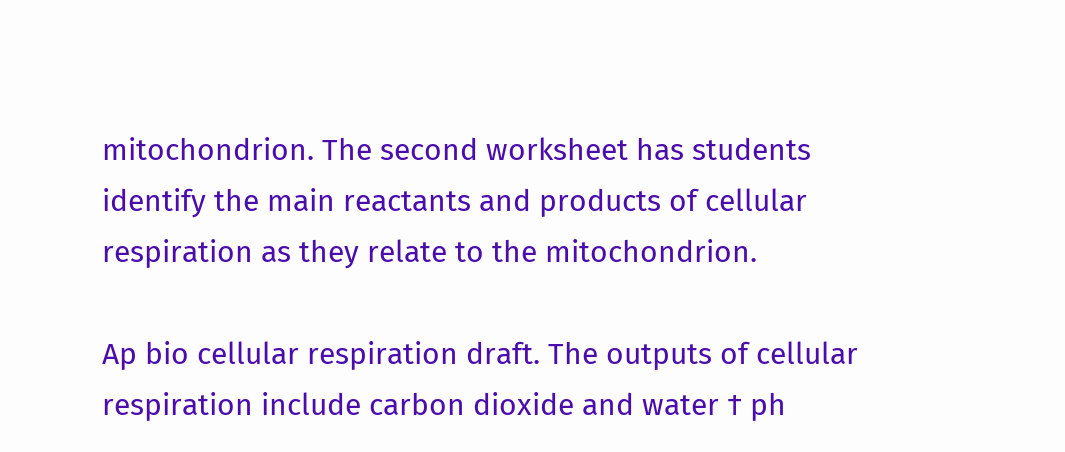mitochondrion. The second worksheet has students identify the main reactants and products of cellular respiration as they relate to the mitochondrion.

Ap bio cellular respiration draft. The outputs of cellular respiration include carbon dioxide and water † ph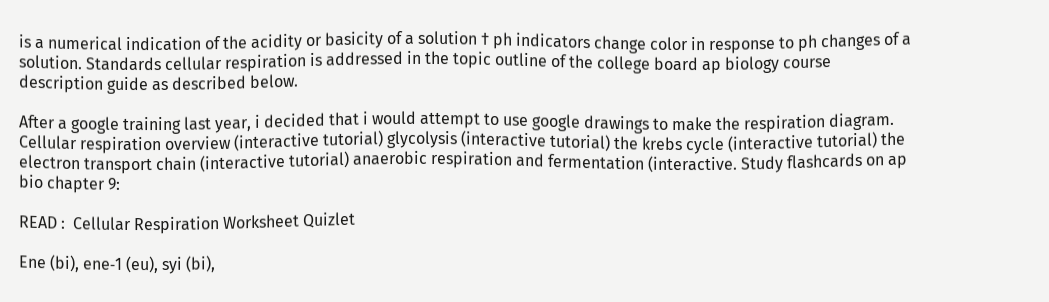is a numerical indication of the acidity or basicity of a solution † ph indicators change color in response to ph changes of a solution. Standards cellular respiration is addressed in the topic outline of the college board ap biology course description guide as described below.

After a google training last year, i decided that i would attempt to use google drawings to make the respiration diagram. Cellular respiration overview (interactive tutorial) glycolysis (interactive tutorial) the krebs cycle (interactive tutorial) the electron transport chain (interactive tutorial) anaerobic respiration and fermentation (interactive. Study flashcards on ap bio chapter 9:

READ :  Cellular Respiration Worksheet Quizlet

Ene (bi), ene‑1 (eu), syi (bi),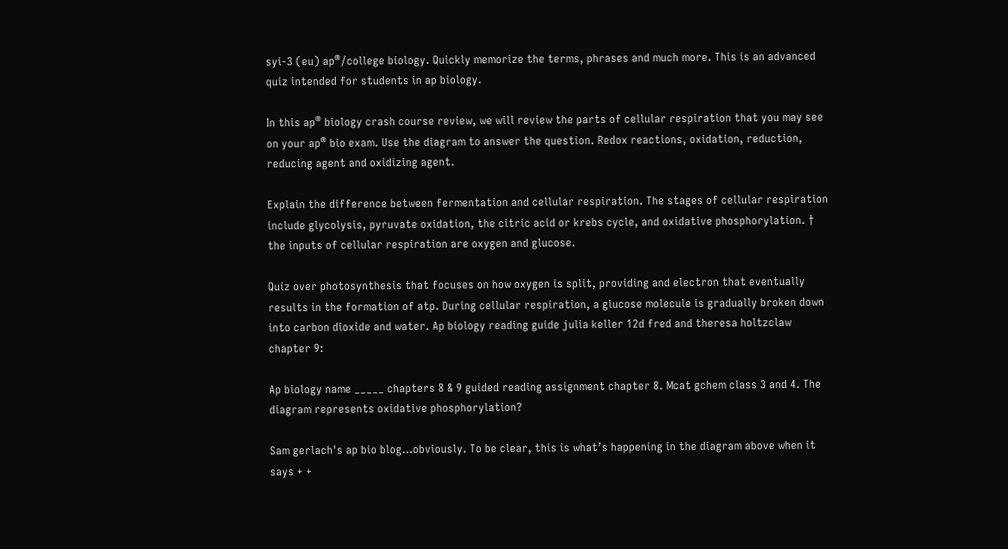syi‑3 (eu) ap®/college biology. Quickly memorize the terms, phrases and much more. This is an advanced quiz intended for students in ap biology.

In this ap® biology crash course review, we will review the parts of cellular respiration that you may see on your ap® bio exam. Use the diagram to answer the question. Redox reactions, oxidation, reduction, reducing agent and oxidizing agent.

Explain the difference between fermentation and cellular respiration. The stages of cellular respiration include glycolysis, pyruvate oxidation, the citric acid or krebs cycle, and oxidative phosphorylation. † the inputs of cellular respiration are oxygen and glucose.

Quiz over photosynthesis that focuses on how oxygen is split, providing and electron that eventually results in the formation of atp. During cellular respiration, a glucose molecule is gradually broken down into carbon dioxide and water. Ap biology reading guide julia keller 12d fred and theresa holtzclaw chapter 9:

Ap biology name _____ chapters 8 & 9 guided reading assignment chapter 8. Mcat gchem class 3 and 4. The diagram represents oxidative phosphorylation?

Sam gerlach's ap bio blog…obviously. To be clear, this is what’s happening in the diagram above when it says + +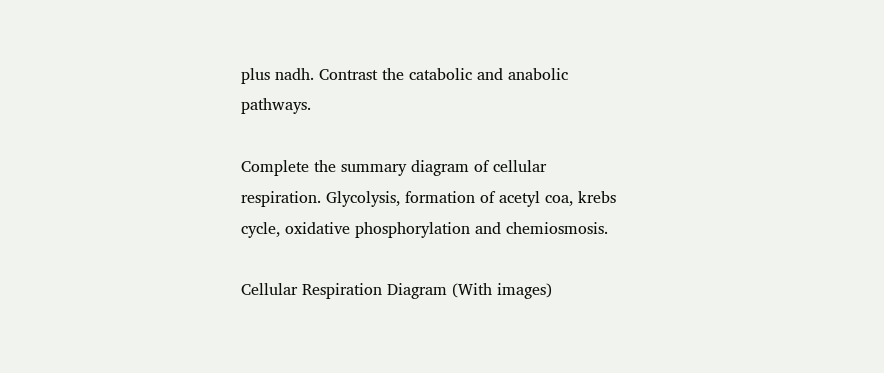plus nadh. Contrast the catabolic and anabolic pathways.

Complete the summary diagram of cellular respiration. Glycolysis, formation of acetyl coa, krebs cycle, oxidative phosphorylation and chemiosmosis.

Cellular Respiration Diagram (With images)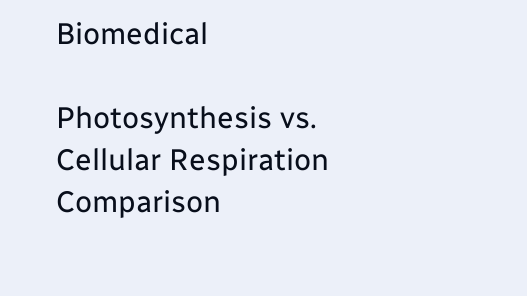Biomedical

Photosynthesis vs. Cellular Respiration Comparison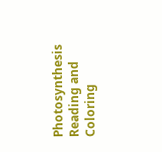Photosynthesis Reading and Coloring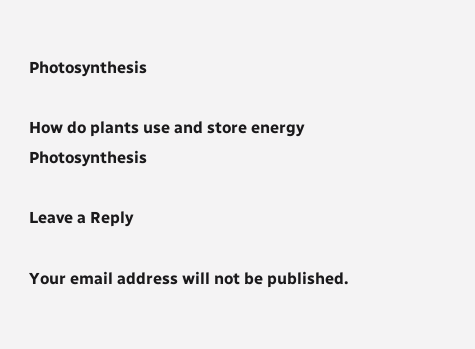Photosynthesis

How do plants use and store energy Photosynthesis

Leave a Reply

Your email address will not be published.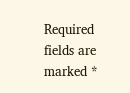Required fields are marked *